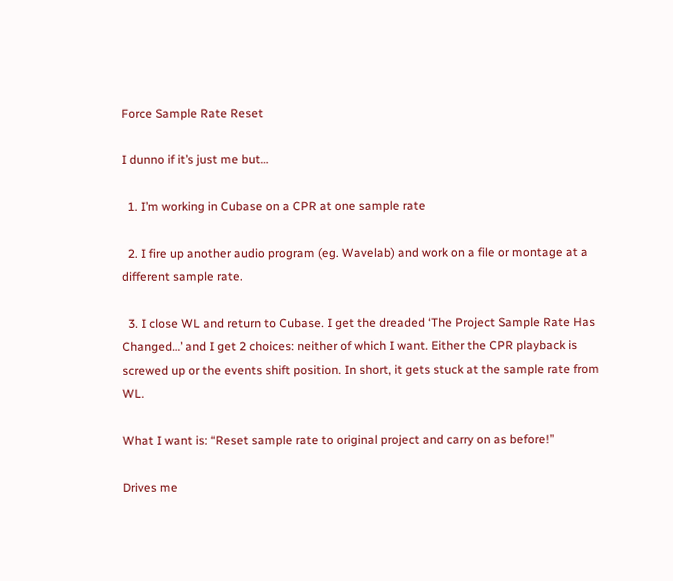Force Sample Rate Reset

I dunno if it’s just me but…

  1. I’m working in Cubase on a CPR at one sample rate

  2. I fire up another audio program (eg. Wavelab) and work on a file or montage at a different sample rate.

  3. I close WL and return to Cubase. I get the dreaded ‘The Project Sample Rate Has Changed…’ and I get 2 choices: neither of which I want. Either the CPR playback is screwed up or the events shift position. In short, it gets stuck at the sample rate from WL.

What I want is: “Reset sample rate to original project and carry on as before!”

Drives me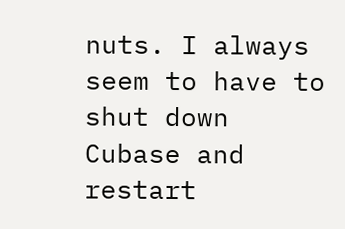nuts. I always seem to have to shut down Cubase and restart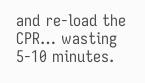and re-load the CPR… wasting 5-10 minutes.